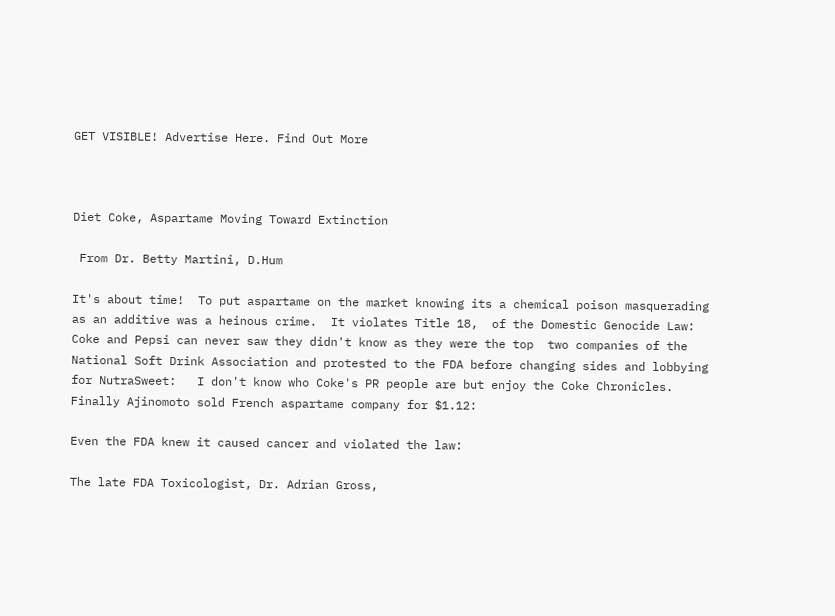GET VISIBLE! Advertise Here. Find Out More



Diet Coke, Aspartame Moving Toward Extinction

 From Dr. Betty Martini, D.Hum

It's about time!  To put aspartame on the market knowing its a chemical poison masquerading as an additive was a heinous crime.  It violates Title 18,  of the Domestic Genocide Law:  Coke and Pepsi can never saw they didn't know as they were the top  two companies of the National Soft Drink Association and protested to the FDA before changing sides and lobbying for NutraSweet:   I don't know who Coke's PR people are but enjoy the Coke Chronicles.  Finally Ajinomoto sold French aspartame company for $1.12:

Even the FDA knew it caused cancer and violated the law:

The late FDA Toxicologist, Dr. Adrian Gross,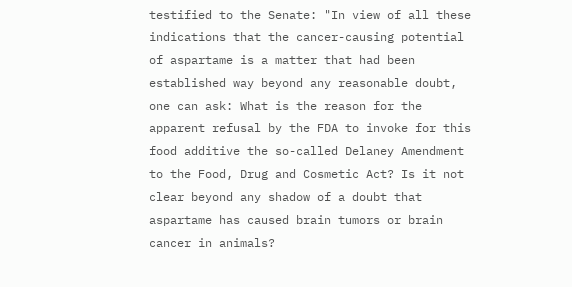testified to the Senate: "In view of all these indications that the cancer-causing potential of aspartame is a matter that had been established way beyond any reasonable doubt, one can ask: What is the reason for the apparent refusal by the FDA to invoke for this food additive the so-called Delaney Amendment to the Food, Drug and Cosmetic Act? Is it not clear beyond any shadow of a doubt that aspartame has caused brain tumors or brain cancer in animals?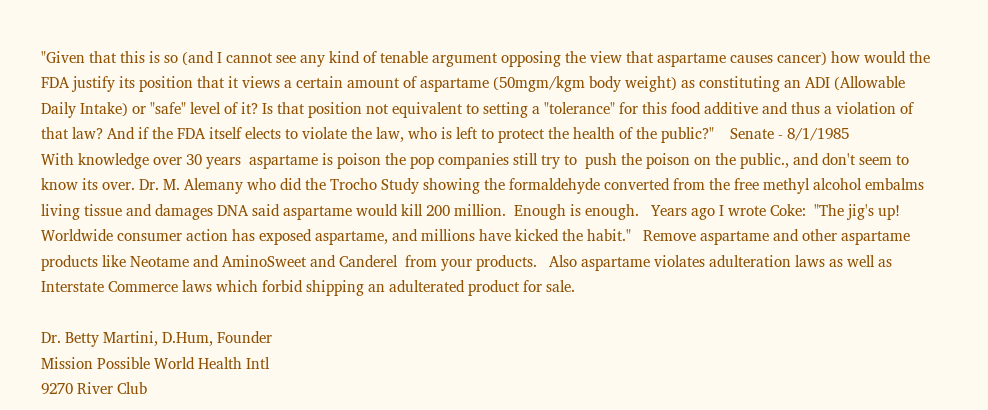"Given that this is so (and I cannot see any kind of tenable argument opposing the view that aspartame causes cancer) how would the FDA justify its position that it views a certain amount of aspartame (50mgm/kgm body weight) as constituting an ADI (Allowable Daily Intake) or "safe" level of it? Is that position not equivalent to setting a "tolerance" for this food additive and thus a violation of that law? And if the FDA itself elects to violate the law, who is left to protect the health of the public?"    Senate - 8/1/1985
With knowledge over 30 years  aspartame is poison the pop companies still try to  push the poison on the public., and don't seem to know its over. Dr. M. Alemany who did the Trocho Study showing the formaldehyde converted from the free methyl alcohol embalms living tissue and damages DNA said aspartame would kill 200 million.  Enough is enough.   Years ago I wrote Coke:  "The jig's up! Worldwide consumer action has exposed aspartame, and millions have kicked the habit."   Remove aspartame and other aspartame products like Neotame and AminoSweet and Canderel  from your products.   Also aspartame violates adulteration laws as well as Interstate Commerce laws which forbid shipping an adulterated product for sale.

Dr. Betty Martini, D.Hum, Founder
Mission Possible World Health Intl
9270 River Club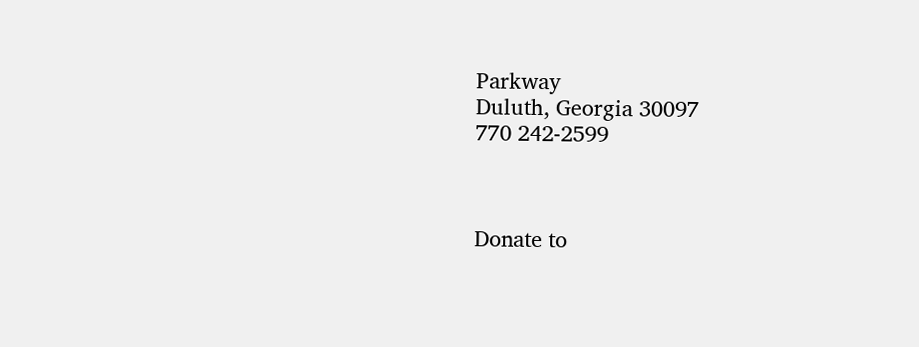Parkway
Duluth, Georgia 30097
770 242-2599



Donate to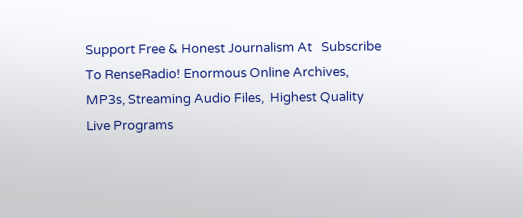Support Free & Honest Journalism At   Subscribe To RenseRadio! Enormous Online Archives, MP3s, Streaming Audio Files,  Highest Quality Live Programs